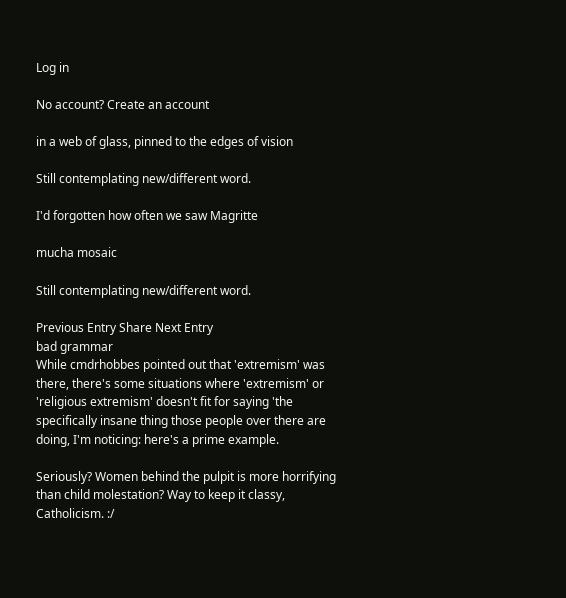Log in

No account? Create an account

in a web of glass, pinned to the edges of vision

Still contemplating new/different word.

I'd forgotten how often we saw Magritte

mucha mosaic

Still contemplating new/different word.

Previous Entry Share Next Entry
bad grammar
While cmdrhobbes pointed out that 'extremism' was there, there's some situations where 'extremism' or 'religious extremism' doesn't fit for saying 'the specifically insane thing those people over there are doing, I'm noticing: here's a prime example.

Seriously? Women behind the pulpit is more horrifying than child molestation? Way to keep it classy, Catholicism. :/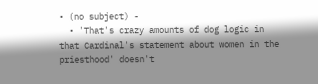• (no subject) -
  • 'That's crazy amounts of dog logic in that Cardinal's statement about women in the priesthood' doesn't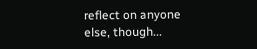reflect on anyone else, though...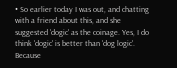• So earlier today I was out, and chatting with a friend about this, and she suggested 'dogic' as the coinage. Yes, I do think 'dogic' is better than 'dog logic'. Because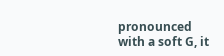pronounced with a soft G, it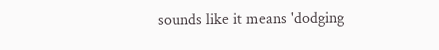sounds like it means 'dodging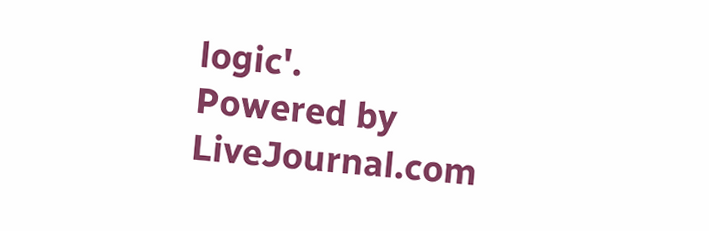logic'.
Powered by LiveJournal.com